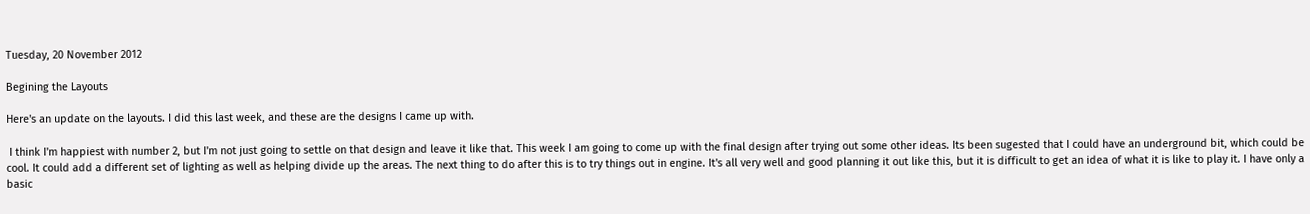Tuesday, 20 November 2012

Begining the Layouts

Here's an update on the layouts. I did this last week, and these are the designs I came up with.

 I think I'm happiest with number 2, but I'm not just going to settle on that design and leave it like that. This week I am going to come up with the final design after trying out some other ideas. Its been sugested that I could have an underground bit, which could be cool. It could add a different set of lighting as well as helping divide up the areas. The next thing to do after this is to try things out in engine. It's all very well and good planning it out like this, but it is difficult to get an idea of what it is like to play it. I have only a basic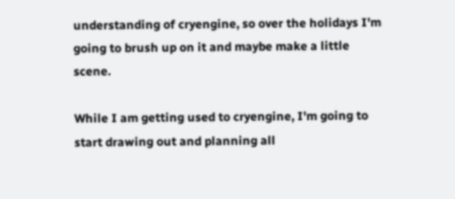understanding of cryengine, so over the holidays I'm going to brush up on it and maybe make a little scene.

While I am getting used to cryengine, I'm going to start drawing out and planning all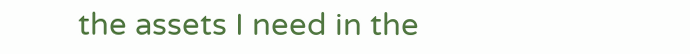the assets I need in the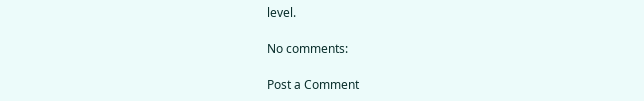level.

No comments:

Post a Comment